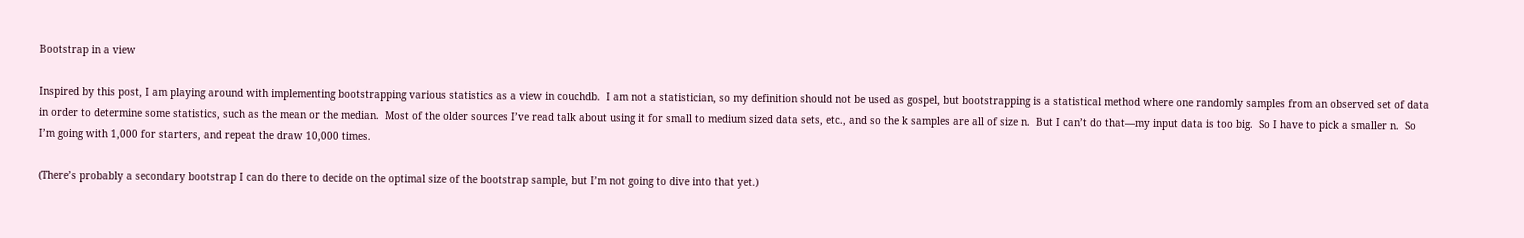Bootstrap in a view

Inspired by this post, I am playing around with implementing bootstrapping various statistics as a view in couchdb.  I am not a statistician, so my definition should not be used as gospel, but bootstrapping is a statistical method where one randomly samples from an observed set of data in order to determine some statistics, such as the mean or the median.  Most of the older sources I’ve read talk about using it for small to medium sized data sets, etc., and so the k samples are all of size n.  But I can’t do that—my input data is too big.  So I have to pick a smaller n.  So I’m going with 1,000 for starters, and repeat the draw 10,000 times.

(There’s probably a secondary bootstrap I can do there to decide on the optimal size of the bootstrap sample, but I’m not going to dive into that yet.)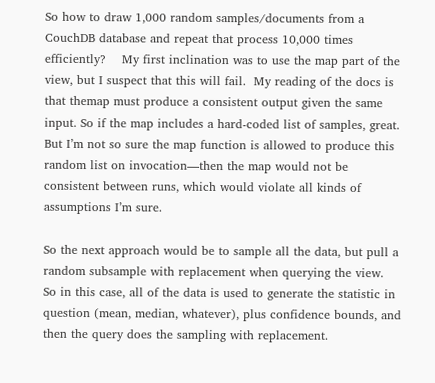So how to draw 1,000 random samples/documents from a CouchDB database and repeat that process 10,000 times efficiently?    My first inclination was to use the map part of the view, but I suspect that this will fail.  My reading of the docs is that themap must produce a consistent output given the same input. So if the map includes a hard-coded list of samples, great.  But I’m not so sure the map function is allowed to produce this random list on invocation—then the map would not be consistent between runs, which would violate all kinds of assumptions I’m sure.

So the next approach would be to sample all the data, but pull a random subsample with replacement when querying the view.  So in this case, all of the data is used to generate the statistic in question (mean, median, whatever), plus confidence bounds, and then the query does the sampling with replacement.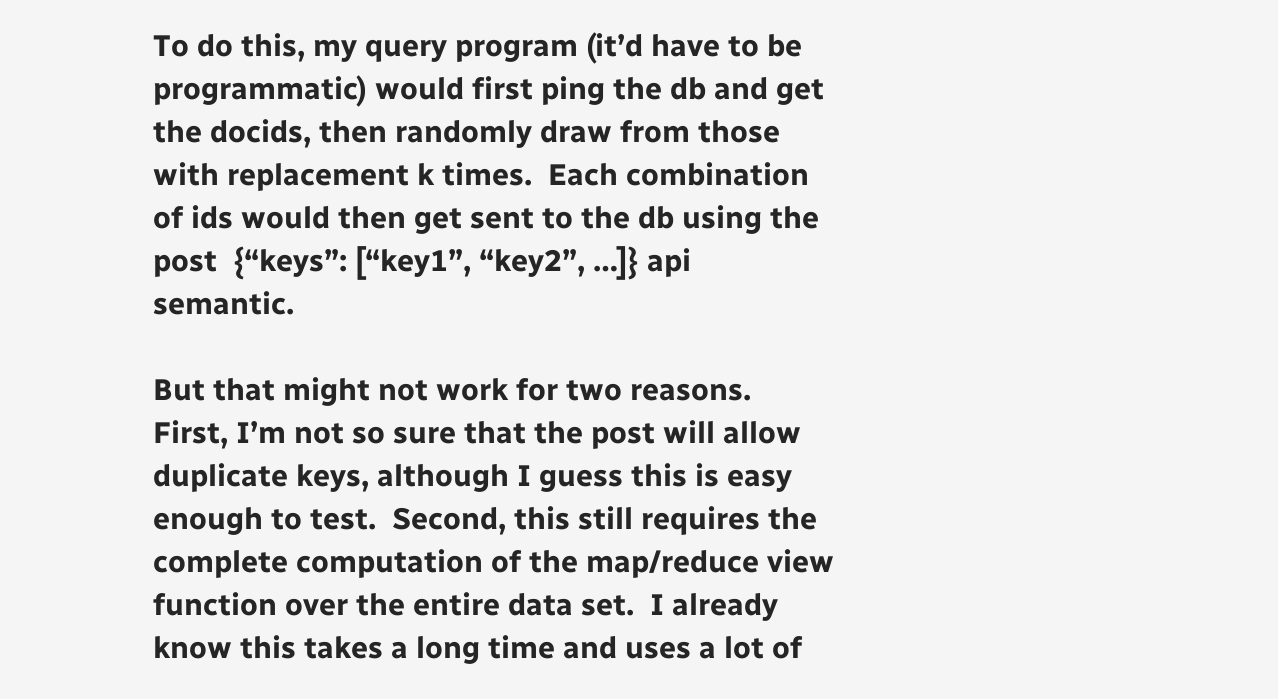To do this, my query program (it’d have to be programmatic) would first ping the db and get the docids, then randomly draw from those with replacement k times.  Each combination of ids would then get sent to the db using the post  {“keys”: [“key1”, “key2”, …]} api  semantic.

But that might not work for two reasons.  First, I’m not so sure that the post will allow duplicate keys, although I guess this is easy enough to test.  Second, this still requires the complete computation of the map/reduce view function over the entire data set.  I already know this takes a long time and uses a lot of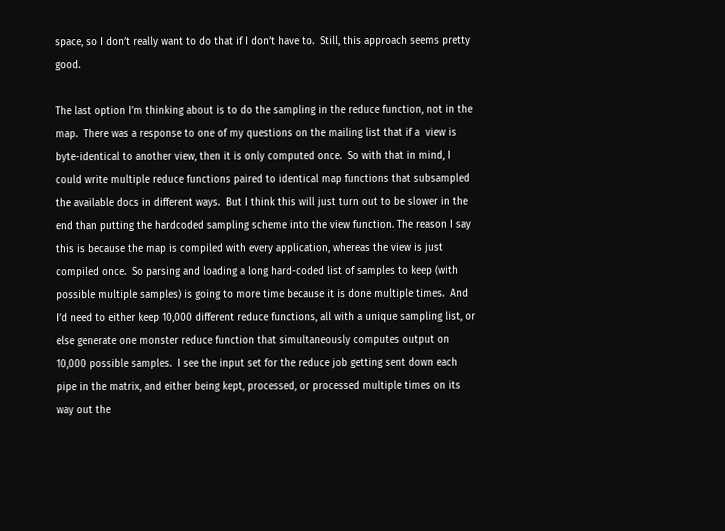space, so I don’t really want to do that if I don’t have to.  Still, this approach seems pretty good.

The last option I’m thinking about is to do the sampling in the reduce function, not in the map.  There was a response to one of my questions on the mailing list that if a  view is byte-identical to another view, then it is only computed once.  So with that in mind, I could write multiple reduce functions paired to identical map functions that subsampled the available docs in different ways.  But I think this will just turn out to be slower in the end than putting the hardcoded sampling scheme into the view function. The reason I say this is because the map is compiled with every application, whereas the view is just compiled once.  So parsing and loading a long hard-coded list of samples to keep (with possible multiple samples) is going to more time because it is done multiple times.  And I’d need to either keep 10,000 different reduce functions, all with a unique sampling list, or else generate one monster reduce function that simultaneously computes output on 10,000 possible samples.  I see the input set for the reduce job getting sent down each pipe in the matrix, and either being kept, processed, or processed multiple times on its way out the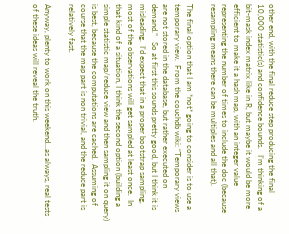other end, with the final reduce step producing the final 10,000 statistic(s) and confidence bounds.   I’m thinking of a bit-mask index matrix like in R, but maybe it would be more efficient to make it a hash map, with an integer value representing the number of times to include the doc (because resampling means there can be multiples and all that).

The final option that I am *not* going to consider is to use a temporary view.  From the couchdb wiki: “Temporary views are not stored in the database, but rather executed on demand.”   So at first this sounds pretty good, but I think it is misleading.  I’d expect that in a proper bootstrap sampling, most of the observations will get sampled at least once.  In that kind of a situation, I think the second option (building a simple statistic map/reduce view and then sampling it on query) is best, because the computations are cached.  Assuming of course that the map part is non trivial, and the reduce part is relatively fast.

Anyway, plenty to work on this weekend…as always, real tests of these ideas will reveal the truth.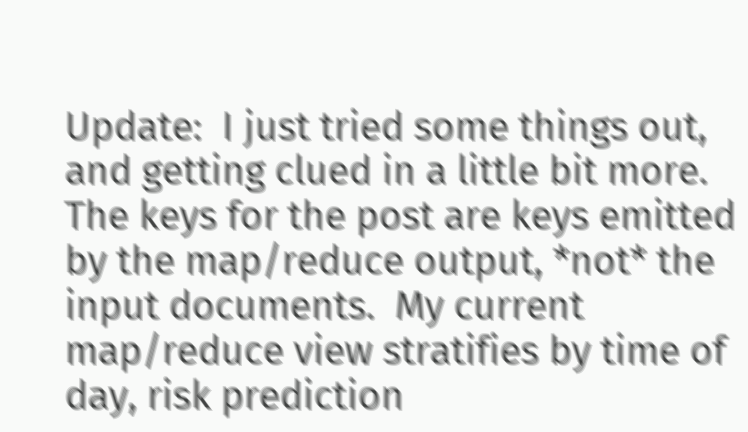Update:  I just tried some things out, and getting clued in a little bit more.  The keys for the post are keys emitted by the map/reduce output, *not* the input documents.  My current map/reduce view stratifies by time of day, risk prediction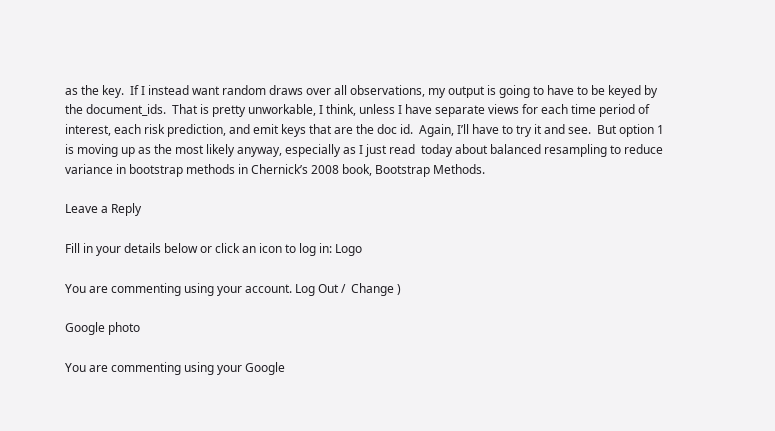as the key.  If I instead want random draws over all observations, my output is going to have to be keyed by the document_ids.  That is pretty unworkable, I think, unless I have separate views for each time period of interest, each risk prediction, and emit keys that are the doc id.  Again, I’ll have to try it and see.  But option 1 is moving up as the most likely anyway, especially as I just read  today about balanced resampling to reduce variance in bootstrap methods in Chernick’s 2008 book, Bootstrap Methods.

Leave a Reply

Fill in your details below or click an icon to log in: Logo

You are commenting using your account. Log Out /  Change )

Google photo

You are commenting using your Google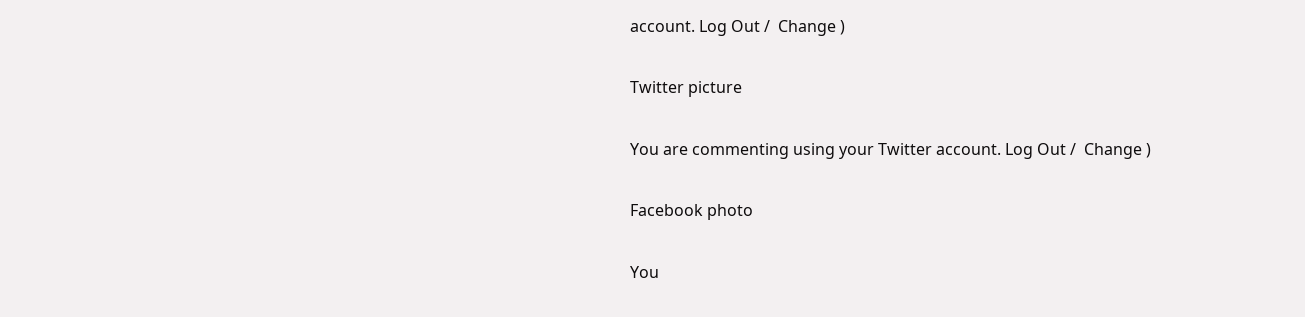account. Log Out /  Change )

Twitter picture

You are commenting using your Twitter account. Log Out /  Change )

Facebook photo

You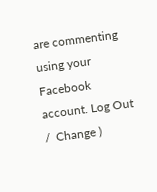are commenting using your Facebook account. Log Out /  Change )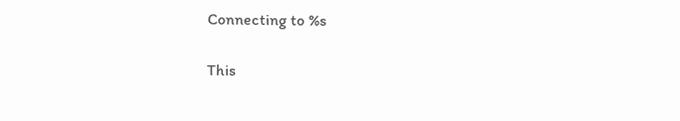Connecting to %s

This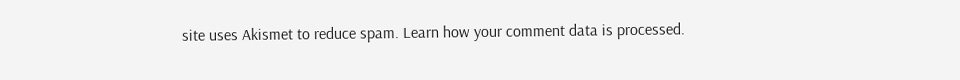site uses Akismet to reduce spam. Learn how your comment data is processed.